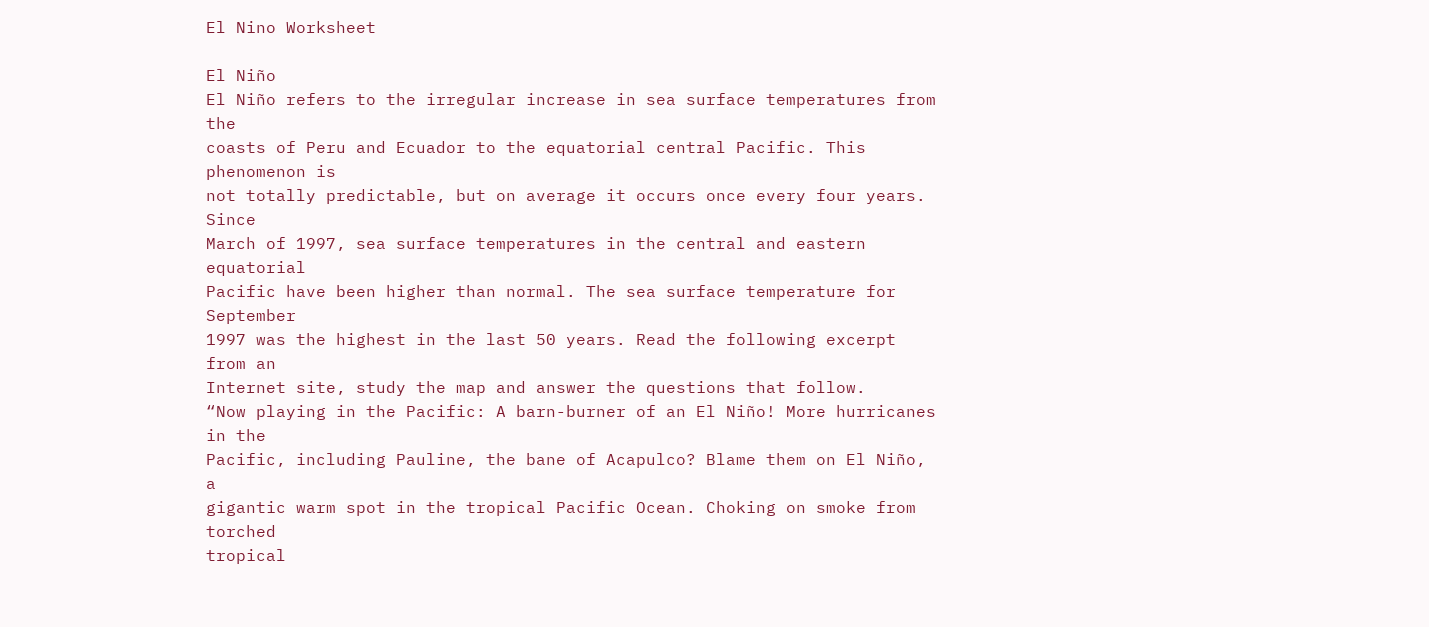El Nino Worksheet

El Niño
El Niño refers to the irregular increase in sea surface temperatures from the
coasts of Peru and Ecuador to the equatorial central Pacific. This phenomenon is
not totally predictable, but on average it occurs once every four years. Since
March of 1997, sea surface temperatures in the central and eastern equatorial
Pacific have been higher than normal. The sea surface temperature for September
1997 was the highest in the last 50 years. Read the following excerpt from an
Internet site, study the map and answer the questions that follow.
“Now playing in the Pacific: A barn-burner of an El Niño! More hurricanes in the
Pacific, including Pauline, the bane of Acapulco? Blame them on El Niño, a
gigantic warm spot in the tropical Pacific Ocean. Choking on smoke from torched
tropical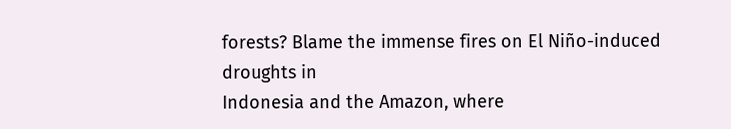forests? Blame the immense fires on El Niño-induced droughts in
Indonesia and the Amazon, where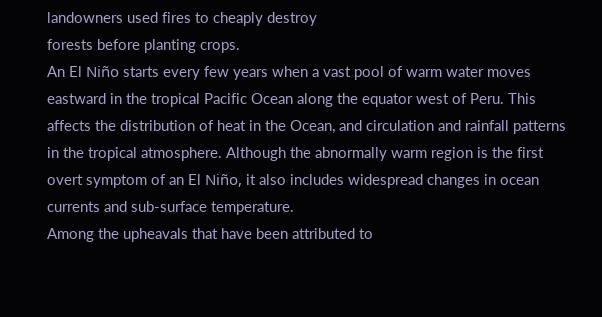landowners used fires to cheaply destroy
forests before planting crops.
An El Niño starts every few years when a vast pool of warm water moves
eastward in the tropical Pacific Ocean along the equator west of Peru. This
affects the distribution of heat in the Ocean, and circulation and rainfall patterns
in the tropical atmosphere. Although the abnormally warm region is the first
overt symptom of an El Niño, it also includes widespread changes in ocean
currents and sub-surface temperature.
Among the upheavals that have been attributed to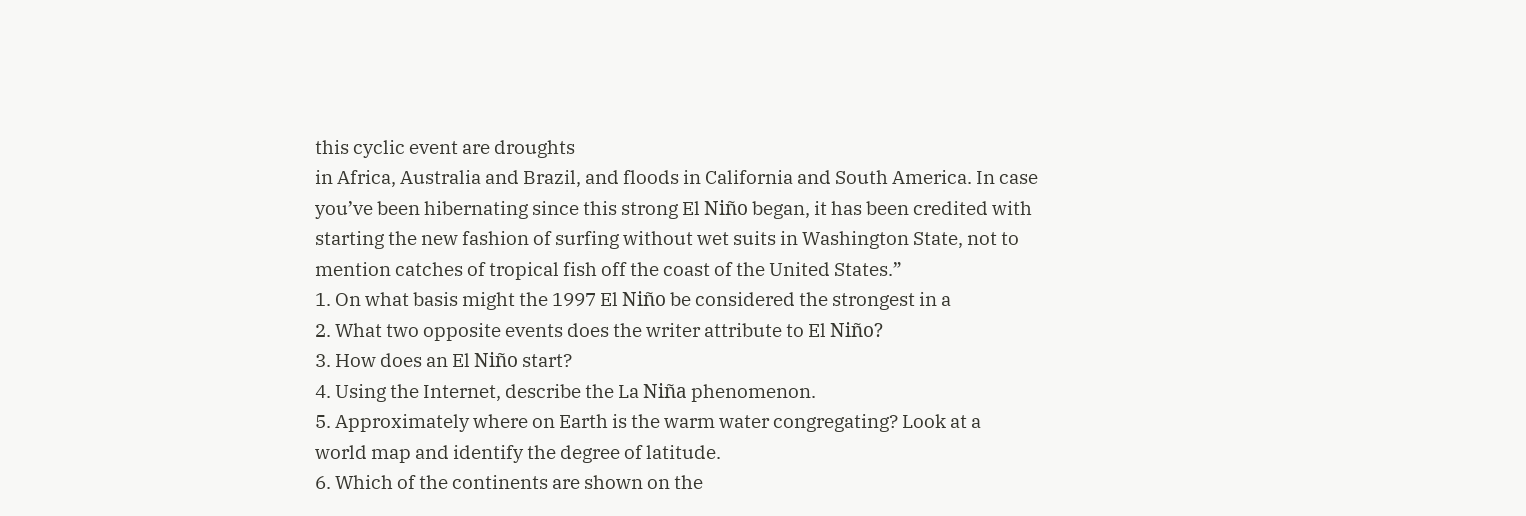this cyclic event are droughts
in Africa, Australia and Brazil, and floods in California and South America. In case
you’ve been hibernating since this strong El Niño began, it has been credited with
starting the new fashion of surfing without wet suits in Washington State, not to
mention catches of tropical fish off the coast of the United States.”
1. On what basis might the 1997 El Niño be considered the strongest in a
2. What two opposite events does the writer attribute to El Niño?
3. How does an El Niño start?
4. Using the Internet, describe the La Niña phenomenon.
5. Approximately where on Earth is the warm water congregating? Look at a
world map and identify the degree of latitude.
6. Which of the continents are shown on the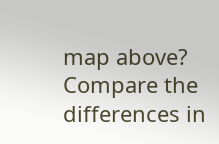map above? Compare the
differences in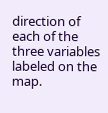direction of each of the three variables labeled on the map.